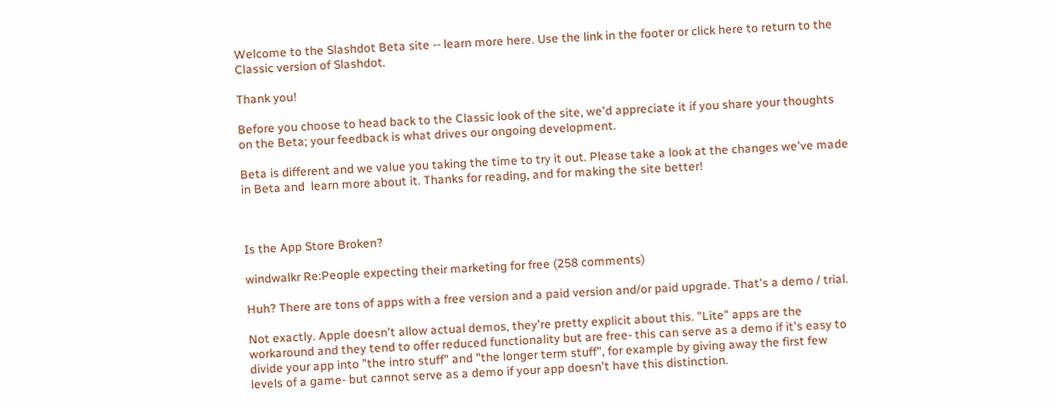Welcome to the Slashdot Beta site -- learn more here. Use the link in the footer or click here to return to the Classic version of Slashdot.

Thank you!

Before you choose to head back to the Classic look of the site, we'd appreciate it if you share your thoughts on the Beta; your feedback is what drives our ongoing development.

Beta is different and we value you taking the time to try it out. Please take a look at the changes we've made in Beta and  learn more about it. Thanks for reading, and for making the site better!



Is the App Store Broken?

windwalkr Re:People expecting their marketing for free (258 comments)

Huh? There are tons of apps with a free version and a paid version and/or paid upgrade. That's a demo / trial.

Not exactly. Apple doesn't allow actual demos, they're pretty explicit about this. "Lite" apps are the workaround and they tend to offer reduced functionality but are free- this can serve as a demo if it's easy to divide your app into "the intro stuff" and "the longer term stuff", for example by giving away the first few levels of a game- but cannot serve as a demo if your app doesn't have this distinction.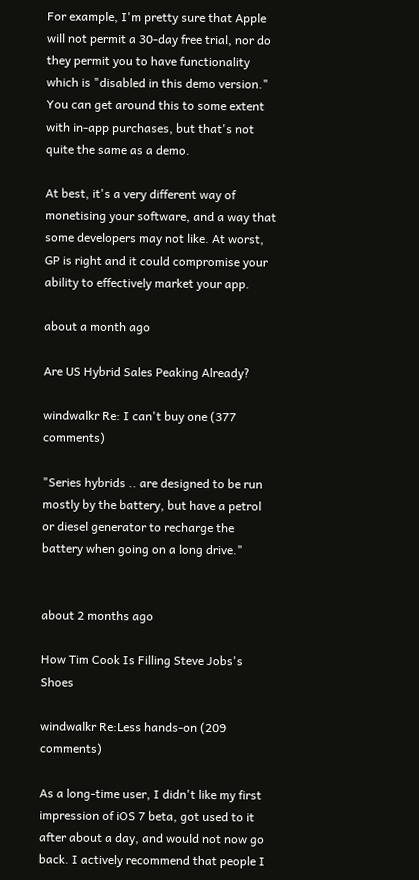For example, I'm pretty sure that Apple will not permit a 30-day free trial, nor do they permit you to have functionality which is "disabled in this demo version." You can get around this to some extent with in-app purchases, but that's not quite the same as a demo.

At best, it's a very different way of monetising your software, and a way that some developers may not like. At worst, GP is right and it could compromise your ability to effectively market your app.

about a month ago

Are US Hybrid Sales Peaking Already?

windwalkr Re: I can't buy one (377 comments)

"Series hybrids .. are designed to be run mostly by the battery, but have a petrol or diesel generator to recharge the battery when going on a long drive."


about 2 months ago

How Tim Cook Is Filling Steve Jobs's Shoes

windwalkr Re:Less hands-on (209 comments)

As a long-time user, I didn't like my first impression of iOS 7 beta, got used to it after about a day, and would not now go back. I actively recommend that people I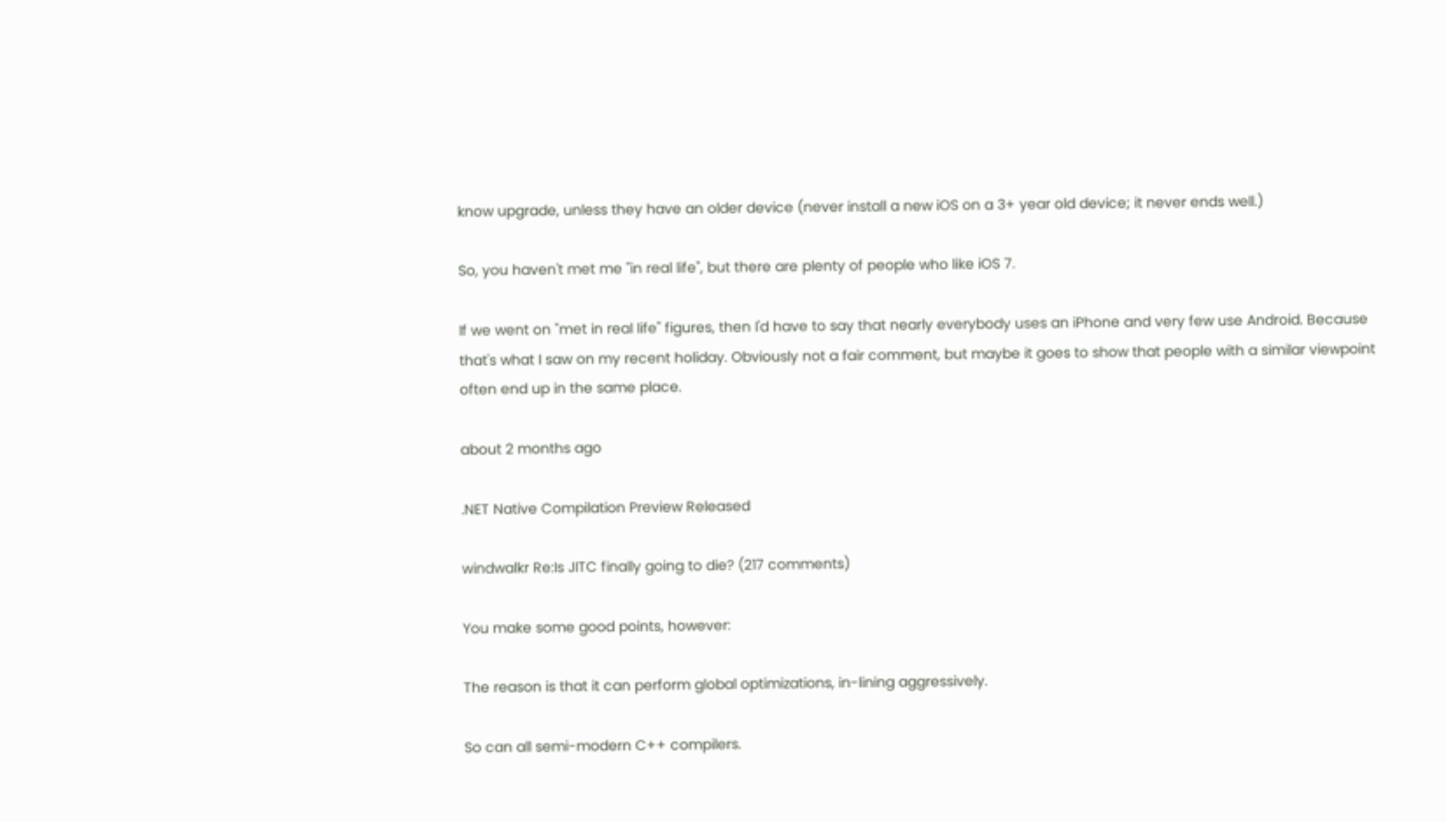know upgrade, unless they have an older device (never install a new iOS on a 3+ year old device; it never ends well.)

So, you haven't met me "in real life", but there are plenty of people who like iOS 7.

If we went on "met in real life" figures, then I'd have to say that nearly everybody uses an iPhone and very few use Android. Because that's what I saw on my recent holiday. Obviously not a fair comment, but maybe it goes to show that people with a similar viewpoint often end up in the same place.

about 2 months ago

.NET Native Compilation Preview Released

windwalkr Re:Is JITC finally going to die? (217 comments)

You make some good points, however:

The reason is that it can perform global optimizations, in-lining aggressively.

So can all semi-modern C++ compilers.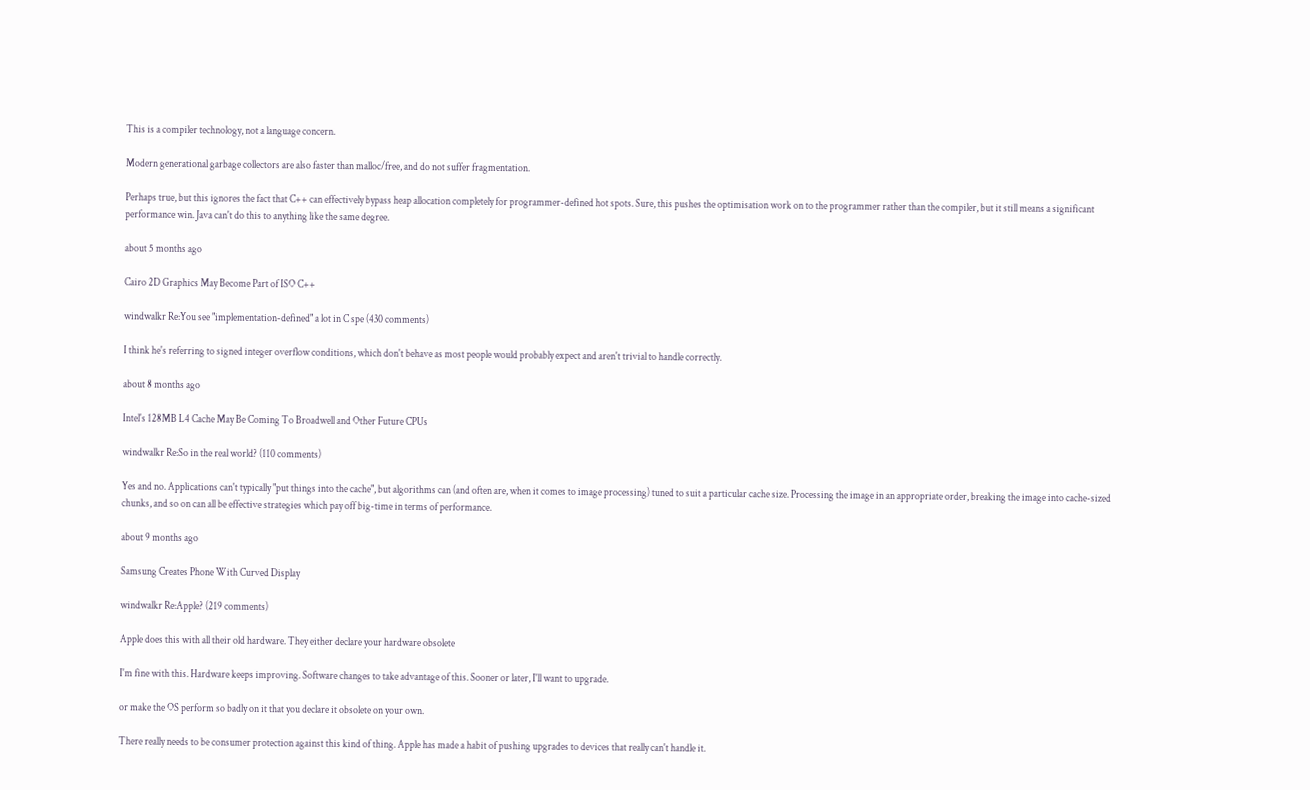This is a compiler technology, not a language concern.

Modern generational garbage collectors are also faster than malloc/free, and do not suffer fragmentation.

Perhaps true, but this ignores the fact that C++ can effectively bypass heap allocation completely for programmer-defined hot spots. Sure, this pushes the optimisation work on to the programmer rather than the compiler, but it still means a significant performance win. Java can't do this to anything like the same degree.

about 5 months ago

Cairo 2D Graphics May Become Part of ISO C++

windwalkr Re:You see "implementation-defined" a lot in C spe (430 comments)

I think he's referring to signed integer overflow conditions, which don't behave as most people would probably expect and aren't trivial to handle correctly.

about 8 months ago

Intel's 128MB L4 Cache May Be Coming To Broadwell and Other Future CPUs

windwalkr Re:So in the real world? (110 comments)

Yes and no. Applications can't typically "put things into the cache", but algorithms can (and often are, when it comes to image processing) tuned to suit a particular cache size. Processing the image in an appropriate order, breaking the image into cache-sized chunks, and so on can all be effective strategies which pay off big-time in terms of performance.

about 9 months ago

Samsung Creates Phone With Curved Display

windwalkr Re:Apple? (219 comments)

Apple does this with all their old hardware. They either declare your hardware obsolete

I'm fine with this. Hardware keeps improving. Software changes to take advantage of this. Sooner or later, I'll want to upgrade.

or make the OS perform so badly on it that you declare it obsolete on your own.

There really needs to be consumer protection against this kind of thing. Apple has made a habit of pushing upgrades to devices that really can't handle it.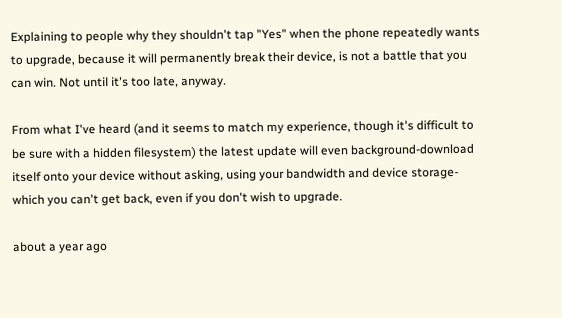Explaining to people why they shouldn't tap "Yes" when the phone repeatedly wants to upgrade, because it will permanently break their device, is not a battle that you can win. Not until it's too late, anyway.

From what I've heard (and it seems to match my experience, though it's difficult to be sure with a hidden filesystem) the latest update will even background-download itself onto your device without asking, using your bandwidth and device storage- which you can't get back, even if you don't wish to upgrade.

about a year ago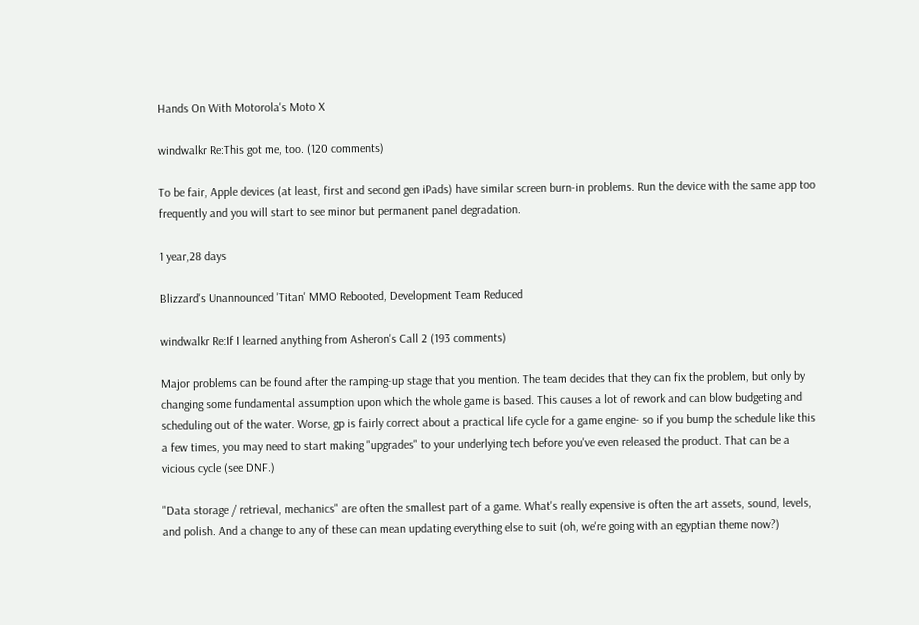Hands On With Motorola's Moto X

windwalkr Re:This got me, too. (120 comments)

To be fair, Apple devices (at least, first and second gen iPads) have similar screen burn-in problems. Run the device with the same app too frequently and you will start to see minor but permanent panel degradation.

1 year,28 days

Blizzard's Unannounced 'Titan' MMO Rebooted, Development Team Reduced

windwalkr Re:If I learned anything from Asheron's Call 2 (193 comments)

Major problems can be found after the ramping-up stage that you mention. The team decides that they can fix the problem, but only by changing some fundamental assumption upon which the whole game is based. This causes a lot of rework and can blow budgeting and scheduling out of the water. Worse, gp is fairly correct about a practical life cycle for a game engine- so if you bump the schedule like this a few times, you may need to start making "upgrades" to your underlying tech before you've even released the product. That can be a vicious cycle (see DNF.)

"Data storage / retrieval, mechanics" are often the smallest part of a game. What's really expensive is often the art assets, sound, levels, and polish. And a change to any of these can mean updating everything else to suit (oh, we're going with an egyptian theme now?)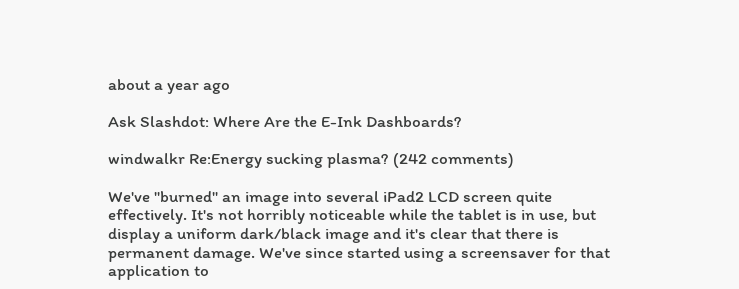about a year ago

Ask Slashdot: Where Are the E-Ink Dashboards?

windwalkr Re:Energy sucking plasma? (242 comments)

We've "burned" an image into several iPad2 LCD screen quite effectively. It's not horribly noticeable while the tablet is in use, but display a uniform dark/black image and it's clear that there is permanent damage. We've since started using a screensaver for that application to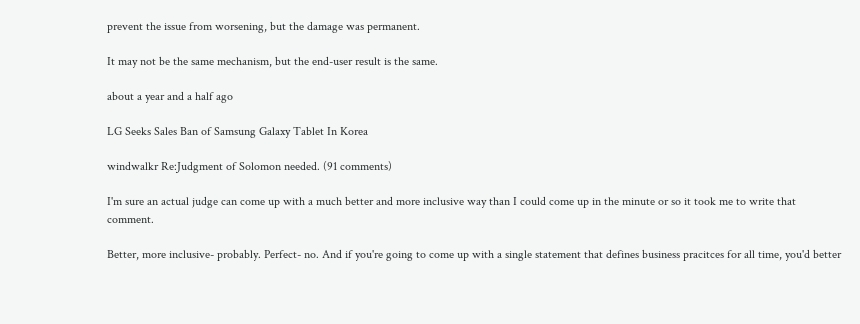prevent the issue from worsening, but the damage was permanent.

It may not be the same mechanism, but the end-user result is the same.

about a year and a half ago

LG Seeks Sales Ban of Samsung Galaxy Tablet In Korea

windwalkr Re:Judgment of Solomon needed. (91 comments)

I'm sure an actual judge can come up with a much better and more inclusive way than I could come up in the minute or so it took me to write that comment.

Better, more inclusive- probably. Perfect- no. And if you're going to come up with a single statement that defines business pracitces for all time, you'd better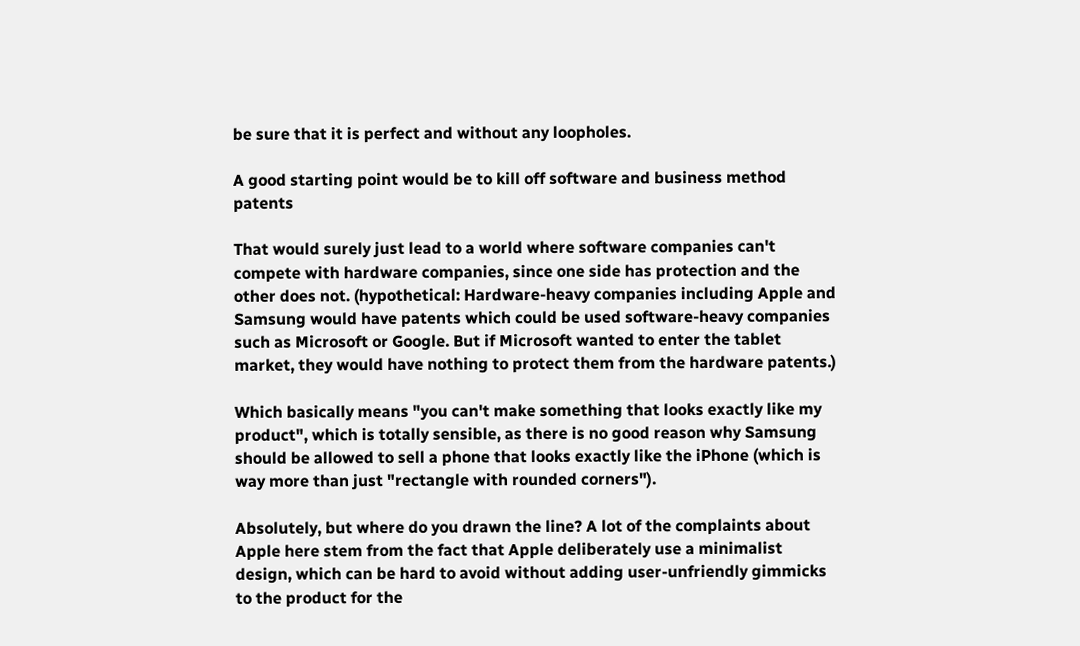be sure that it is perfect and without any loopholes.

A good starting point would be to kill off software and business method patents

That would surely just lead to a world where software companies can't compete with hardware companies, since one side has protection and the other does not. (hypothetical: Hardware-heavy companies including Apple and Samsung would have patents which could be used software-heavy companies such as Microsoft or Google. But if Microsoft wanted to enter the tablet market, they would have nothing to protect them from the hardware patents.)

Which basically means "you can't make something that looks exactly like my product", which is totally sensible, as there is no good reason why Samsung should be allowed to sell a phone that looks exactly like the iPhone (which is way more than just "rectangle with rounded corners").

Absolutely, but where do you drawn the line? A lot of the complaints about Apple here stem from the fact that Apple deliberately use a minimalist design, which can be hard to avoid without adding user-unfriendly gimmicks to the product for the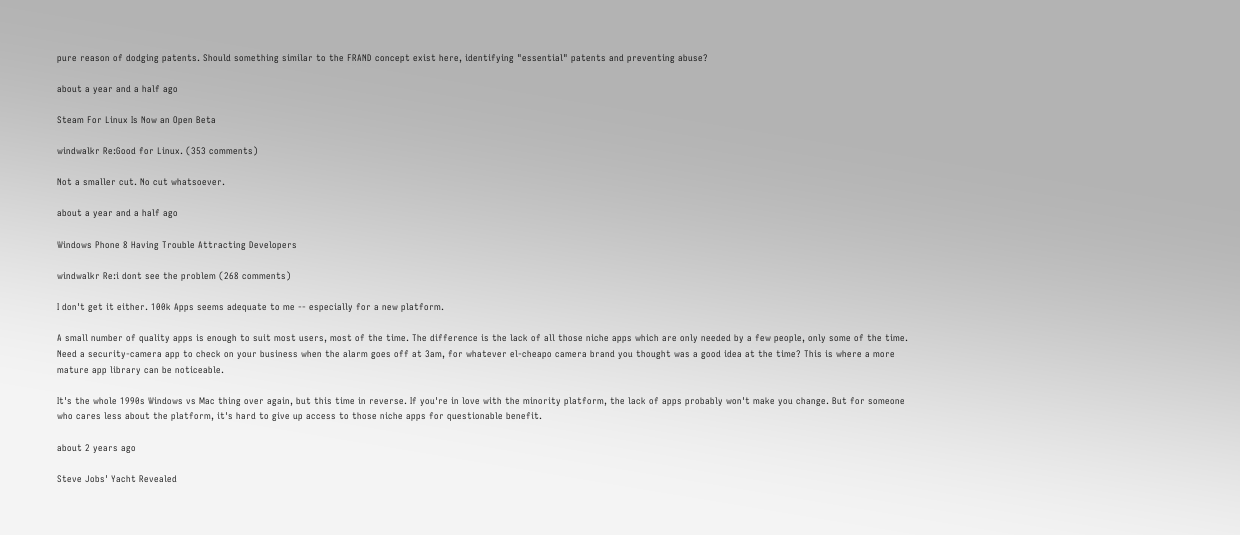pure reason of dodging patents. Should something similar to the FRAND concept exist here, identifying "essential" patents and preventing abuse?

about a year and a half ago

Steam For Linux Is Now an Open Beta

windwalkr Re:Good for Linux. (353 comments)

Not a smaller cut. No cut whatsoever.

about a year and a half ago

Windows Phone 8 Having Trouble Attracting Developers

windwalkr Re:i dont see the problem (268 comments)

I don't get it either. 100k Apps seems adequate to me -- especially for a new platform.

A small number of quality apps is enough to suit most users, most of the time. The difference is the lack of all those niche apps which are only needed by a few people, only some of the time. Need a security-camera app to check on your business when the alarm goes off at 3am, for whatever el-cheapo camera brand you thought was a good idea at the time? This is where a more mature app library can be noticeable.

It's the whole 1990s Windows vs Mac thing over again, but this time in reverse. If you're in love with the minority platform, the lack of apps probably won't make you change. But for someone who cares less about the platform, it's hard to give up access to those niche apps for questionable benefit.

about 2 years ago

Steve Jobs' Yacht Revealed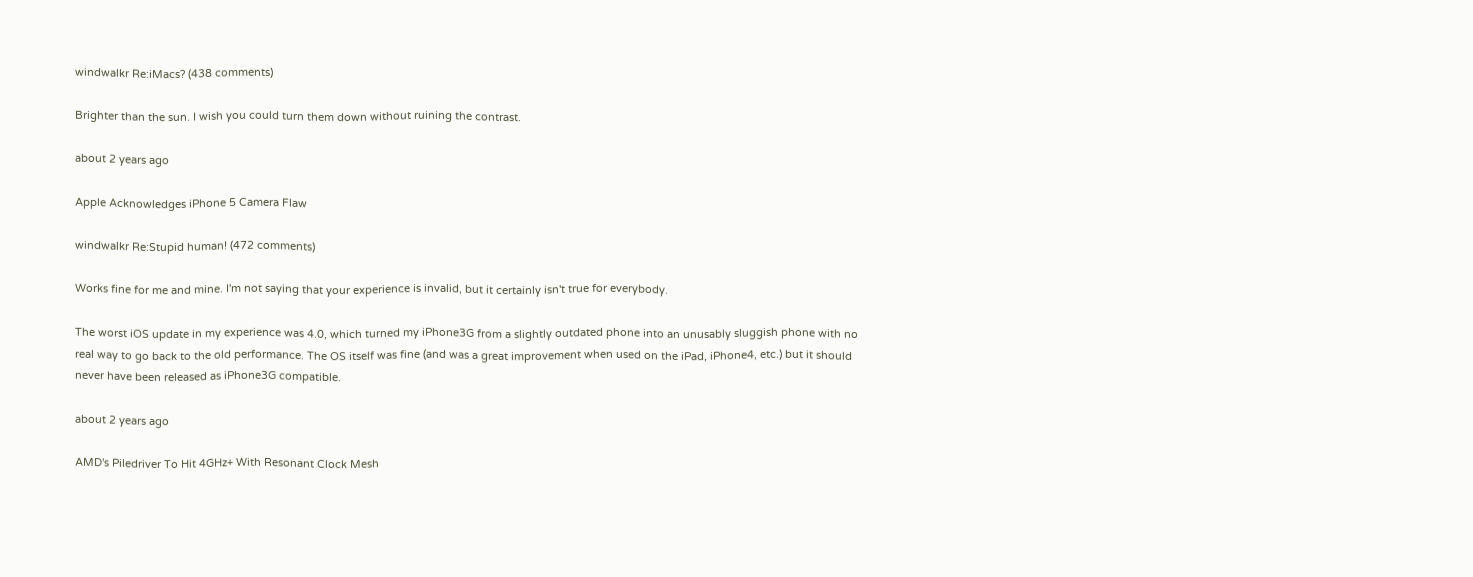windwalkr Re:iMacs? (438 comments)

Brighter than the sun. I wish you could turn them down without ruining the contrast.

about 2 years ago

Apple Acknowledges iPhone 5 Camera Flaw

windwalkr Re:Stupid human! (472 comments)

Works fine for me and mine. I'm not saying that your experience is invalid, but it certainly isn't true for everybody.

The worst iOS update in my experience was 4.0, which turned my iPhone3G from a slightly outdated phone into an unusably sluggish phone with no real way to go back to the old performance. The OS itself was fine (and was a great improvement when used on the iPad, iPhone4, etc.) but it should never have been released as iPhone3G compatible.

about 2 years ago

AMD's Piledriver To Hit 4GHz+ With Resonant Clock Mesh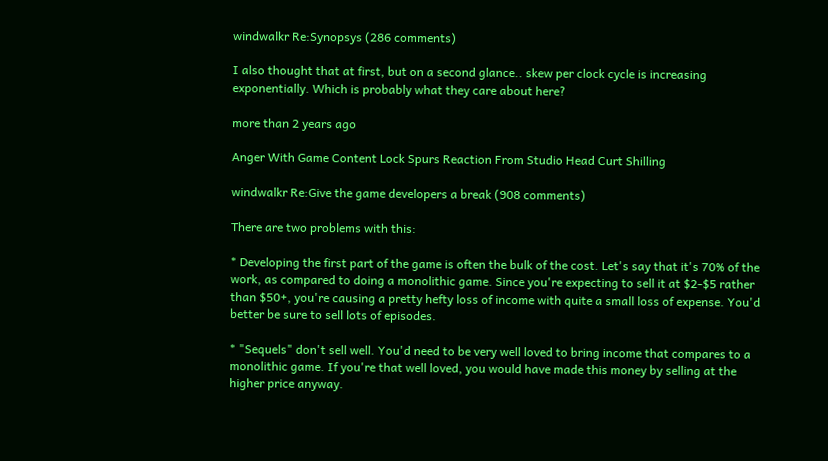windwalkr Re:Synopsys (286 comments)

I also thought that at first, but on a second glance.. skew per clock cycle is increasing exponentially. Which is probably what they care about here?

more than 2 years ago

Anger With Game Content Lock Spurs Reaction From Studio Head Curt Shilling

windwalkr Re:Give the game developers a break (908 comments)

There are two problems with this:

* Developing the first part of the game is often the bulk of the cost. Let's say that it's 70% of the work, as compared to doing a monolithic game. Since you're expecting to sell it at $2-$5 rather than $50+, you're causing a pretty hefty loss of income with quite a small loss of expense. You'd better be sure to sell lots of episodes.

* "Sequels" don't sell well. You'd need to be very well loved to bring income that compares to a monolithic game. If you're that well loved, you would have made this money by selling at the higher price anyway.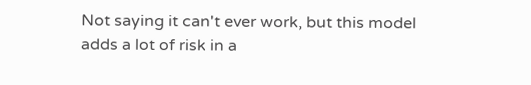Not saying it can't ever work, but this model adds a lot of risk in a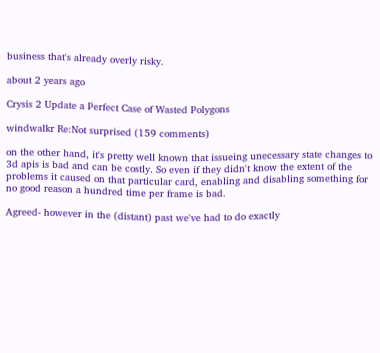business that's already overly risky.

about 2 years ago

Crysis 2 Update a Perfect Case of Wasted Polygons

windwalkr Re:Not surprised (159 comments)

on the other hand, it's pretty well known that issueing unecessary state changes to 3d apis is bad and can be costly. So even if they didn't know the extent of the problems it caused on that particular card, enabling and disabling something for no good reason a hundred time per frame is bad.

Agreed- however in the (distant) past we've had to do exactly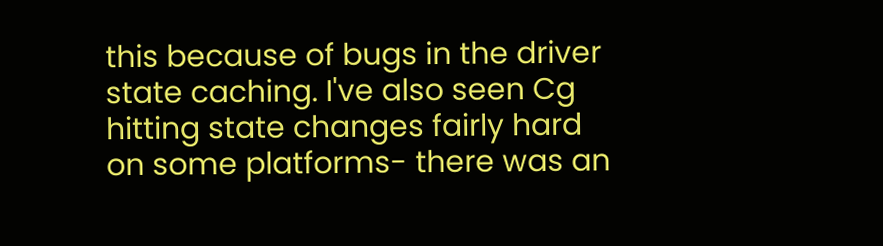this because of bugs in the driver state caching. I've also seen Cg hitting state changes fairly hard on some platforms- there was an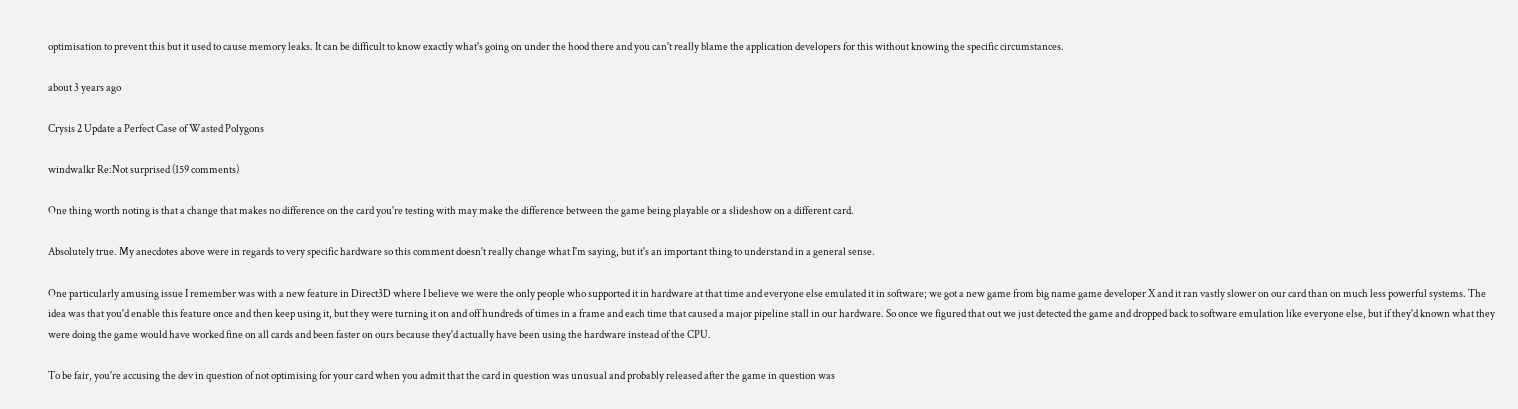optimisation to prevent this but it used to cause memory leaks. It can be difficult to know exactly what's going on under the hood there and you can't really blame the application developers for this without knowing the specific circumstances.

about 3 years ago

Crysis 2 Update a Perfect Case of Wasted Polygons

windwalkr Re:Not surprised (159 comments)

One thing worth noting is that a change that makes no difference on the card you're testing with may make the difference between the game being playable or a slideshow on a different card.

Absolutely true. My anecdotes above were in regards to very specific hardware so this comment doesn't really change what I'm saying, but it's an important thing to understand in a general sense.

One particularly amusing issue I remember was with a new feature in Direct3D where I believe we were the only people who supported it in hardware at that time and everyone else emulated it in software; we got a new game from big name game developer X and it ran vastly slower on our card than on much less powerful systems. The idea was that you'd enable this feature once and then keep using it, but they were turning it on and off hundreds of times in a frame and each time that caused a major pipeline stall in our hardware. So once we figured that out we just detected the game and dropped back to software emulation like everyone else, but if they'd known what they were doing the game would have worked fine on all cards and been faster on ours because they'd actually have been using the hardware instead of the CPU.

To be fair, you're accusing the dev in question of not optimising for your card when you admit that the card in question was unusual and probably released after the game in question was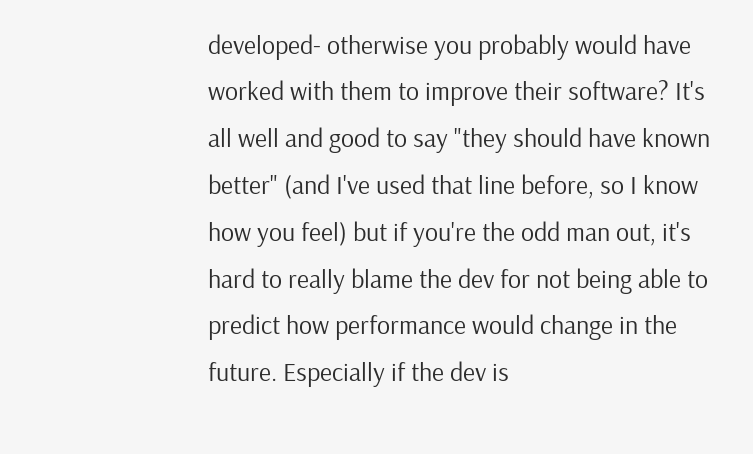developed- otherwise you probably would have worked with them to improve their software? It's all well and good to say "they should have known better" (and I've used that line before, so I know how you feel) but if you're the odd man out, it's hard to really blame the dev for not being able to predict how performance would change in the future. Especially if the dev is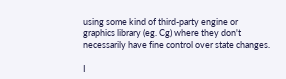using some kind of third-party engine or graphics library (eg. Cg) where they don't necessarily have fine control over state changes.

I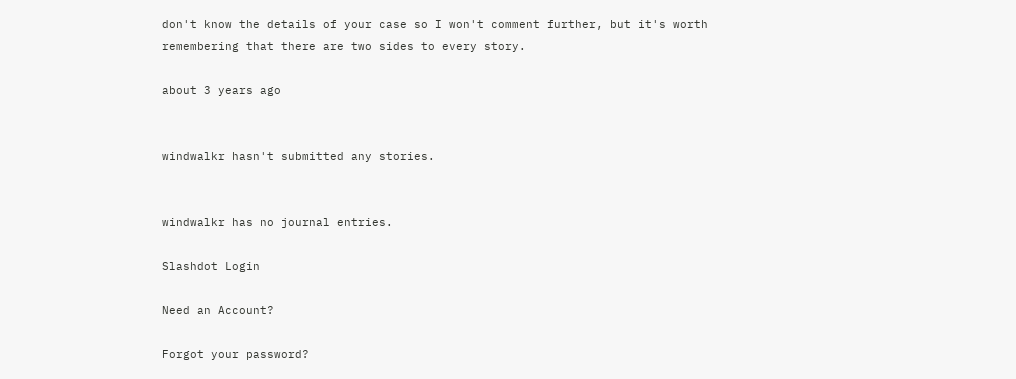don't know the details of your case so I won't comment further, but it's worth remembering that there are two sides to every story.

about 3 years ago


windwalkr hasn't submitted any stories.


windwalkr has no journal entries.

Slashdot Login

Need an Account?

Forgot your password?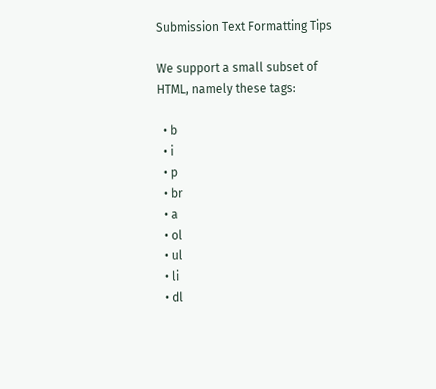Submission Text Formatting Tips

We support a small subset of HTML, namely these tags:

  • b
  • i
  • p
  • br
  • a
  • ol
  • ul
  • li
  • dl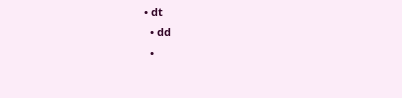• dt
  • dd
  •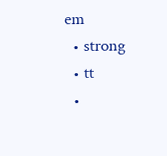em
  • strong
  • tt
  •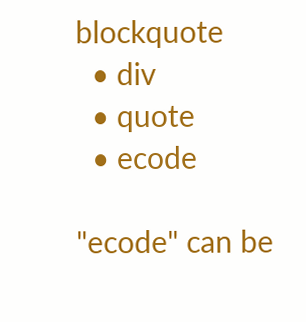blockquote
  • div
  • quote
  • ecode

"ecode" can be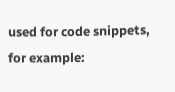used for code snippets, for example: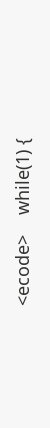<ecode>    while(1) {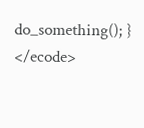do_something(); } </ecode>